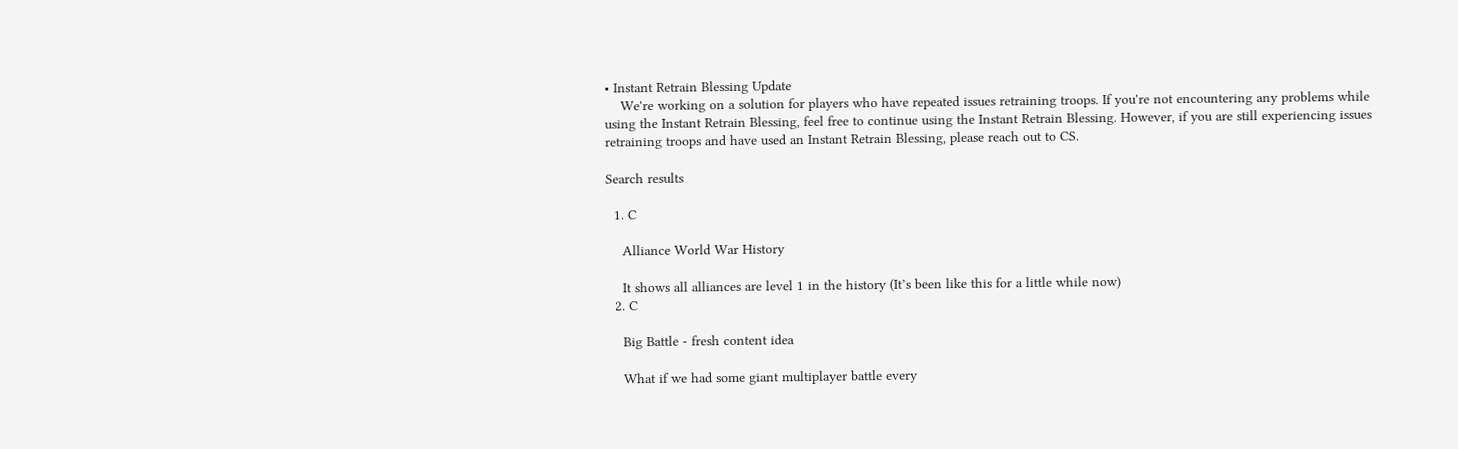• Instant Retrain Blessing Update
    We're working on a solution for players who have repeated issues retraining troops. If you're not encountering any problems while using the Instant Retrain Blessing, feel free to continue using the Instant Retrain Blessing. However, if you are still experiencing issues retraining troops and have used an Instant Retrain Blessing, please reach out to CS.

Search results

  1. C

    Alliance World War History

    It shows all alliances are level 1 in the history (It’s been like this for a little while now)
  2. C

    Big Battle - fresh content idea

    What if we had some giant multiplayer battle every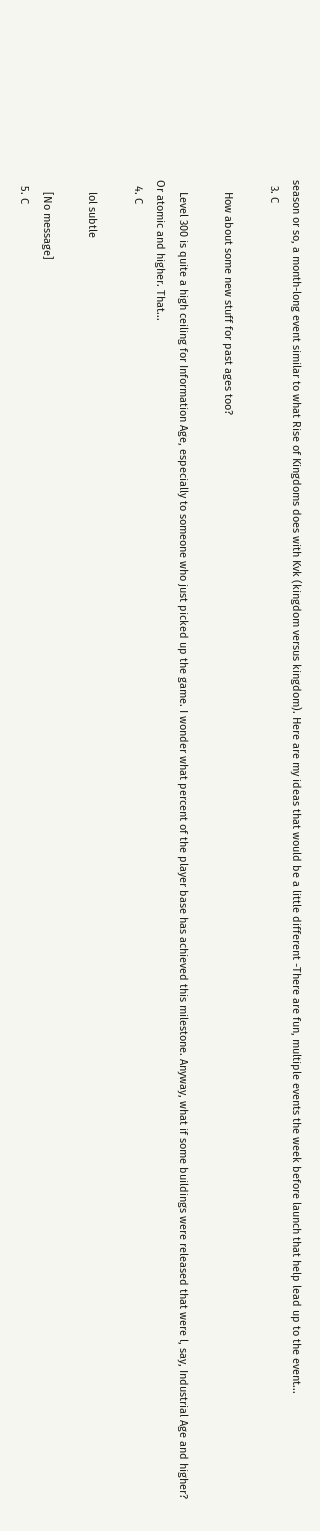season or so, a month-long event similar to what Rise of Kingdoms does with Kvk (kingdom versus kingdom). Here are my ideas that would be a little different -There are fun, multiple events the week before launch that help lead up to the event...
  3. C

    How about some new stuff for past ages too?

    Level 300 is quite a high ceiling for Information Age, especially to someone who just picked up the game. I wonder what percent of the player base has achieved this milestone. Anyway, what if some buildings were released that were l, say, Industrial Age and higher? Or atomic and higher. That...
  4. C

    lol subtle

    [No message]
  5. C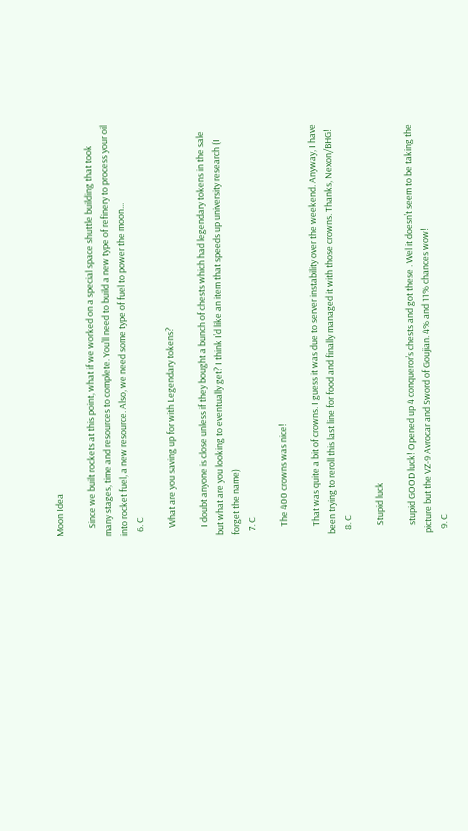Moon Idea

    Since we built rockets at this point, what if we worked on a special space shuttle building that took many stages, time and resources to complete. You’ll need to build a new type of refinery to process your oil into rocket fuel, a new resource. Also, we need some type of fuel to power the moon...
  6. C

    What are you saving up for with Legendary tokens?

    I doubt anyone is close unless if they bought a bunch of chests which had legendary tokens in the sale but what are you looking to eventually get? I think I’d like an item that speeds up university research (I forget the name)
  7. C

    The 400 crowns was nice!

    That was quite a bit of crowns. I guess it was due to server instability over the weekend. Anyway, I have been trying to reroll this last line for food and finally managed it with those crowns. Thanks, Nexon/BHG!
  8. C

    Stupid luck

    stupid GOOD luck! Opened up 4 conqueror’s chests and got these . Wel it doesn’t seem to be taking the picture but the VZ-9 Avrocar and Sword of Goujian. 4% and 11% chances wow!
  9. C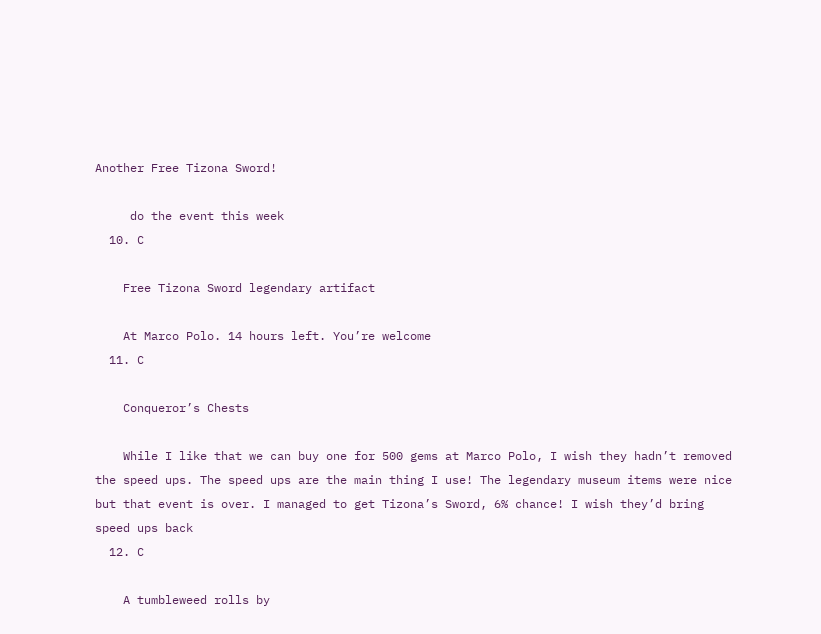Another Free Tizona Sword!

     do the event this week
  10. C

    Free Tizona Sword legendary artifact

    At Marco Polo. 14 hours left. You’re welcome
  11. C

    Conqueror’s Chests

    While I like that we can buy one for 500 gems at Marco Polo, I wish they hadn’t removed the speed ups. The speed ups are the main thing I use! The legendary museum items were nice but that event is over. I managed to get Tizona’s Sword, 6% chance! I wish they’d bring speed ups back
  12. C

    A tumbleweed rolls by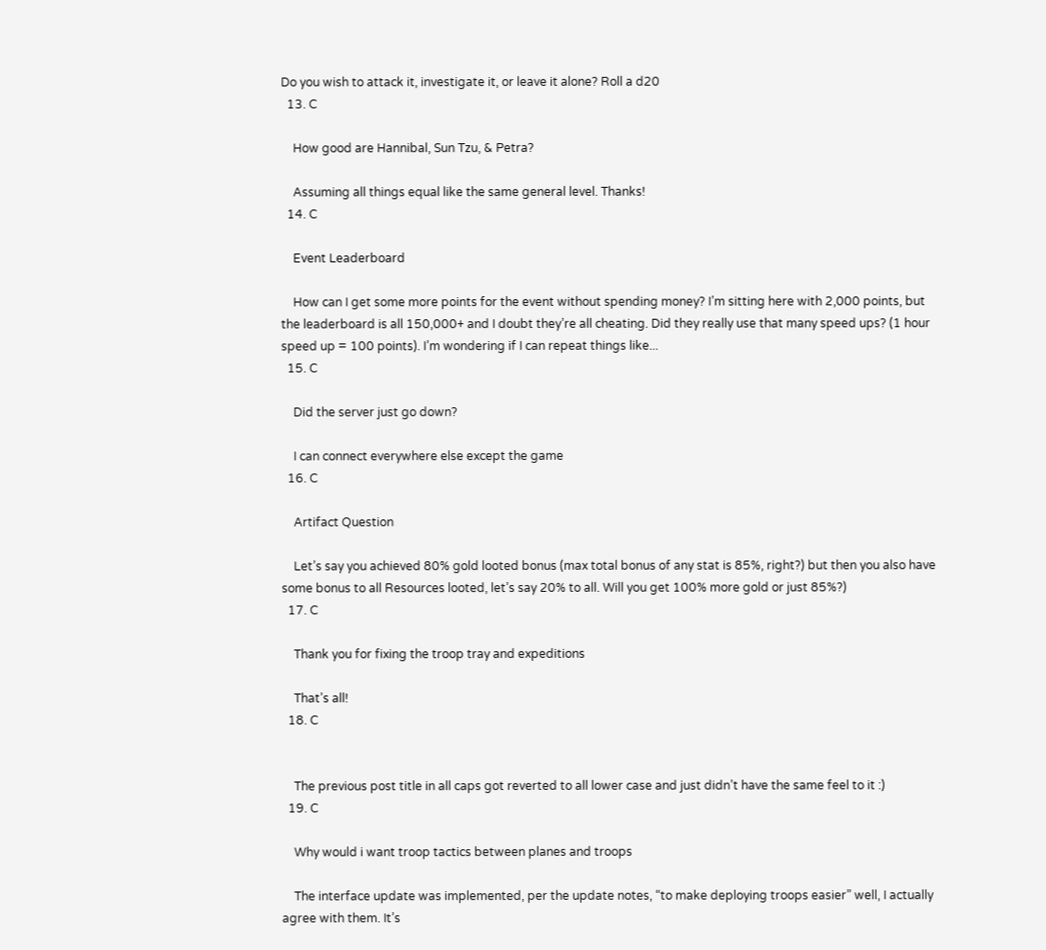Do you wish to attack it, investigate it, or leave it alone? Roll a d20
  13. C

    How good are Hannibal, Sun Tzu, & Petra?

    Assuming all things equal like the same general level. Thanks!
  14. C

    Event Leaderboard

    How can I get some more points for the event without spending money? I’m sitting here with 2,000 points, but the leaderboard is all 150,000+ and I doubt they’re all cheating. Did they really use that many speed ups? (1 hour speed up = 100 points). I’m wondering if I can repeat things like...
  15. C

    Did the server just go down?

    I can connect everywhere else except the game
  16. C

    Artifact Question

    Let’s say you achieved 80% gold looted bonus (max total bonus of any stat is 85%, right?) but then you also have some bonus to all Resources looted, let’s say 20% to all. Will you get 100% more gold or just 85%?)
  17. C

    Thank you for fixing the troop tray and expeditions

    That’s all!
  18. C


    The previous post title in all caps got reverted to all lower case and just didn’t have the same feel to it :)
  19. C

    Why would i want troop tactics between planes and troops

    The interface update was implemented, per the update notes, “to make deploying troops easier” well, I actually agree with them. It’s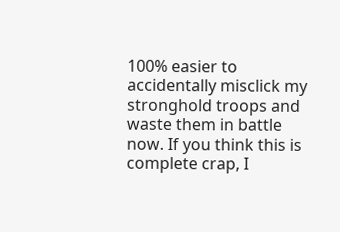100% easier to accidentally misclick my stronghold troops and waste them in battle now. If you think this is complete crap, I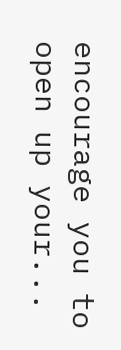encourage you to open up your...